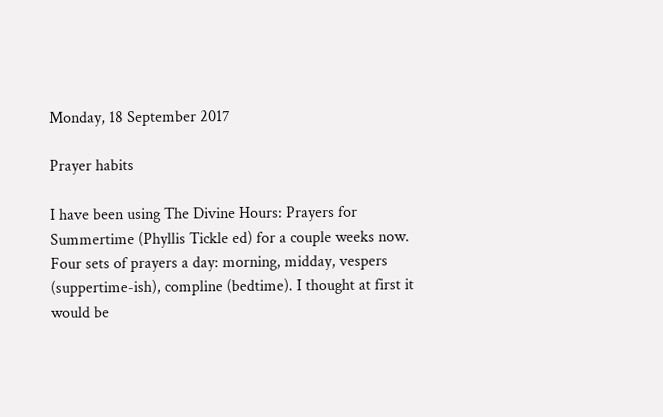Monday, 18 September 2017

Prayer habits

I have been using The Divine Hours: Prayers for Summertime (Phyllis Tickle ed) for a couple weeks now. Four sets of prayers a day: morning, midday, vespers (suppertime-ish), compline (bedtime). I thought at first it would be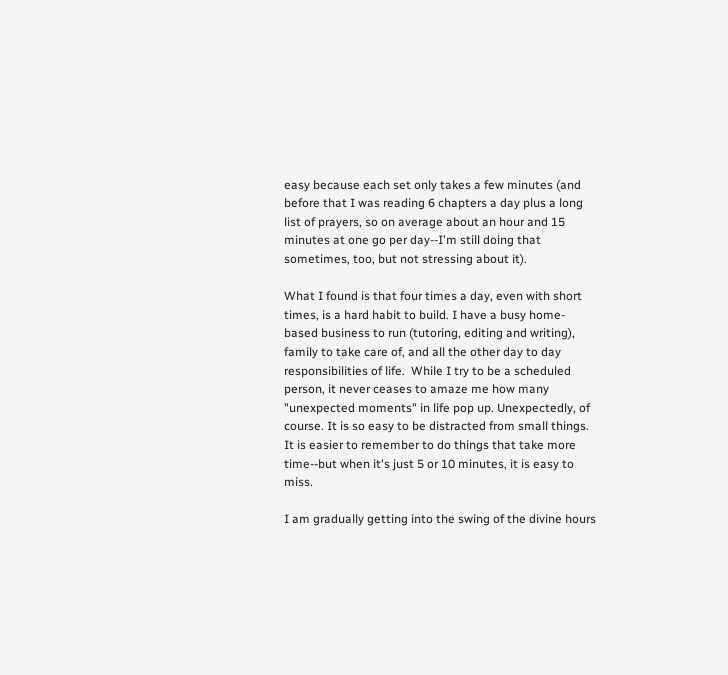easy because each set only takes a few minutes (and before that I was reading 6 chapters a day plus a long list of prayers, so on average about an hour and 15 minutes at one go per day--I'm still doing that sometimes, too, but not stressing about it).

What I found is that four times a day, even with short times, is a hard habit to build. I have a busy home-based business to run (tutoring, editing and writing), family to take care of, and all the other day to day responsibilities of life.  While I try to be a scheduled person, it never ceases to amaze me how many "unexpected moments" in life pop up. Unexpectedly, of course. It is so easy to be distracted from small things. It is easier to remember to do things that take more time--but when it's just 5 or 10 minutes, it is easy to miss.

I am gradually getting into the swing of the divine hours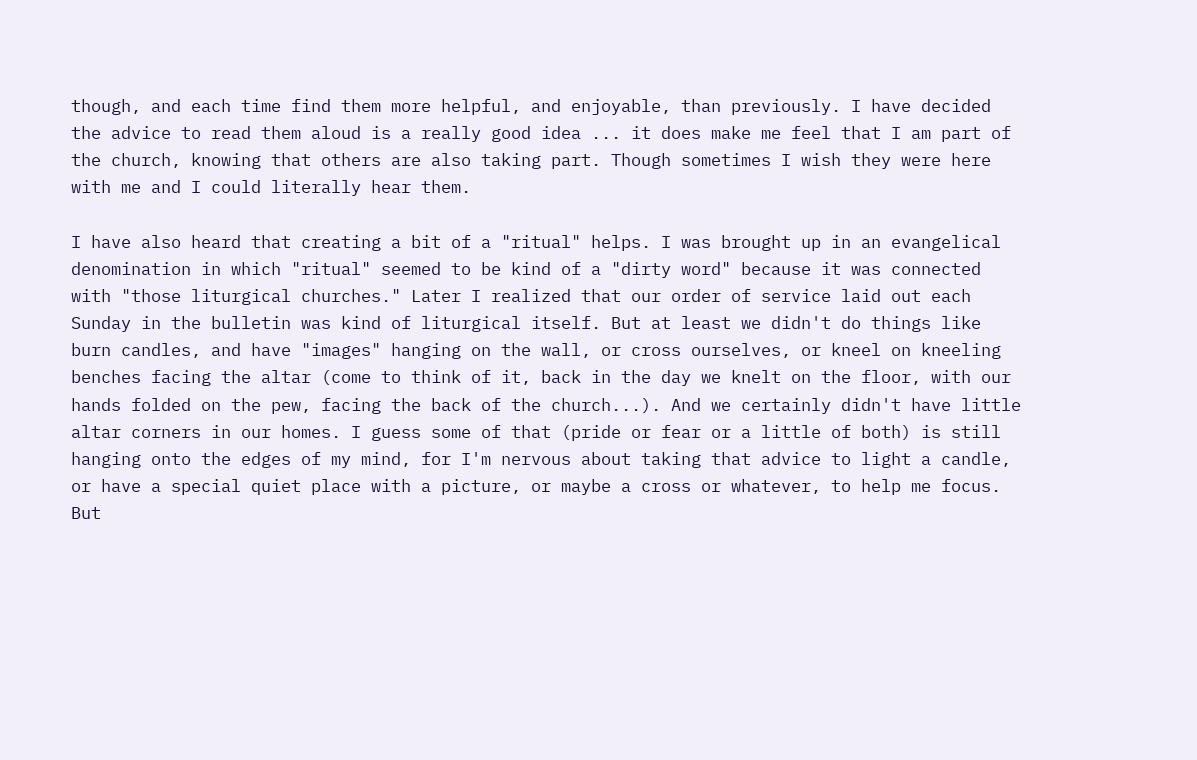though, and each time find them more helpful, and enjoyable, than previously. I have decided the advice to read them aloud is a really good idea ... it does make me feel that I am part of the church, knowing that others are also taking part. Though sometimes I wish they were here with me and I could literally hear them.

I have also heard that creating a bit of a "ritual" helps. I was brought up in an evangelical denomination in which "ritual" seemed to be kind of a "dirty word" because it was connected with "those liturgical churches." Later I realized that our order of service laid out each Sunday in the bulletin was kind of liturgical itself. But at least we didn't do things like burn candles, and have "images" hanging on the wall, or cross ourselves, or kneel on kneeling benches facing the altar (come to think of it, back in the day we knelt on the floor, with our hands folded on the pew, facing the back of the church...). And we certainly didn't have little altar corners in our homes. I guess some of that (pride or fear or a little of both) is still hanging onto the edges of my mind, for I'm nervous about taking that advice to light a candle, or have a special quiet place with a picture, or maybe a cross or whatever, to help me focus. But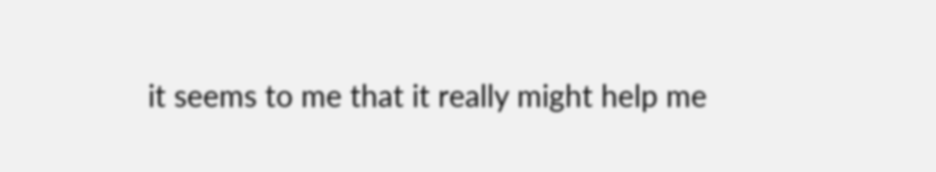it seems to me that it really might help me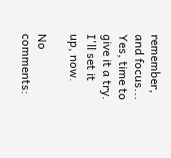remember, and focus... Yes, time to give it a try. I'll set it up, now.

No comments: